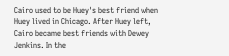Cairo used to be Huey's best friend when Huey lived in Chicago. After Huey left, Cairo became best friends with Dewey Jenkins. In the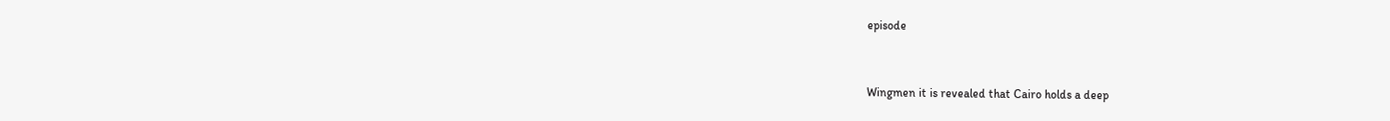episode


Wingmen it is revealed that Cairo holds a deep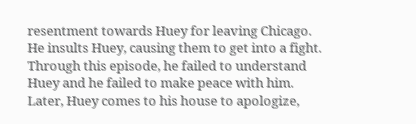resentment towards Huey for leaving Chicago. He insults Huey, causing them to get into a fight. Through this episode, he failed to understand Huey and he failed to make peace with him. Later, Huey comes to his house to apologize,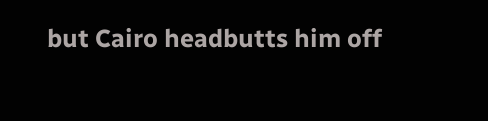but Cairo headbutts him off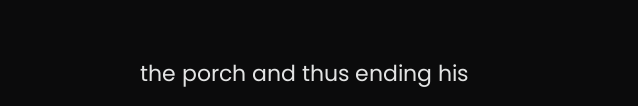the porch and thus ending his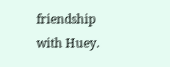friendship with Huey.